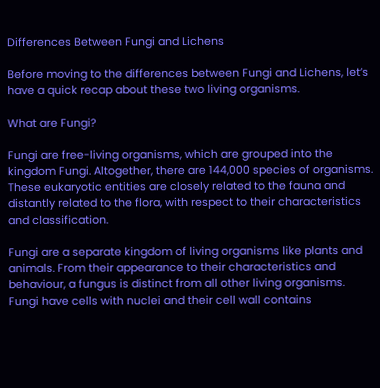Differences Between Fungi and Lichens

Before moving to the differences between Fungi and Lichens, let’s have a quick recap about these two living organisms.

What are Fungi?

Fungi are free-living organisms, which are grouped into the kingdom Fungi. Altogether, there are 144,000 species of organisms. These eukaryotic entities are closely related to the fauna and distantly related to the flora, with respect to their characteristics and classification.

Fungi are a separate kingdom of living organisms like plants and animals. From their appearance to their characteristics and behaviour, a fungus is distinct from all other living organisms. Fungi have cells with nuclei and their cell wall contains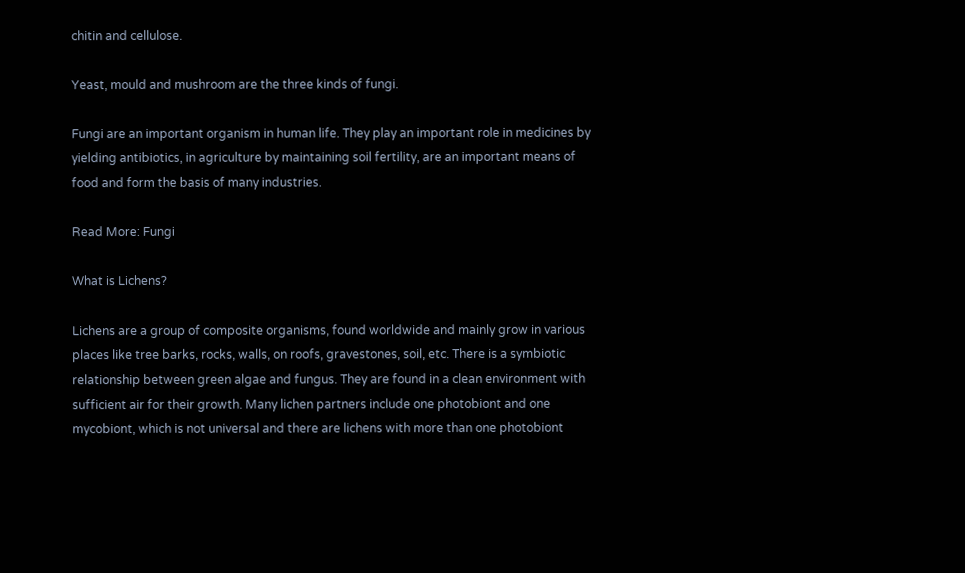chitin and cellulose.

Yeast, mould and mushroom are the three kinds of fungi.

Fungi are an important organism in human life. They play an important role in medicines by yielding antibiotics, in agriculture by maintaining soil fertility, are an important means of food and form the basis of many industries.

Read More: Fungi

What is Lichens?

Lichens are a group of composite organisms, found worldwide and mainly grow in various places like tree barks, rocks, walls, on roofs, gravestones, soil, etc. There is a symbiotic relationship between green algae and fungus. They are found in a clean environment with sufficient air for their growth. Many lichen partners include one photobiont and one mycobiont, which is not universal and there are lichens with more than one photobiont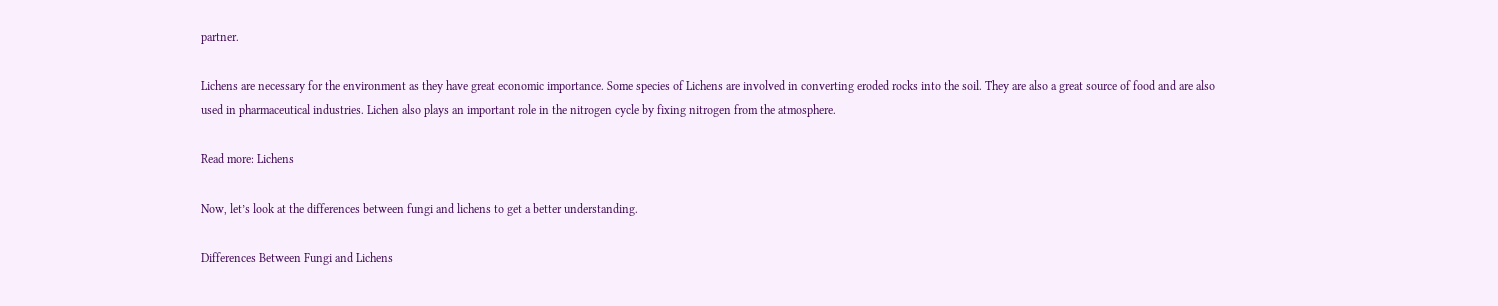partner.

Lichens are necessary for the environment as they have great economic importance. Some species of Lichens are involved in converting eroded rocks into the soil. They are also a great source of food and are also used in pharmaceutical industries. Lichen also plays an important role in the nitrogen cycle by fixing nitrogen from the atmosphere.

Read more: Lichens

Now, let’s look at the differences between fungi and lichens to get a better understanding.

Differences Between Fungi and Lichens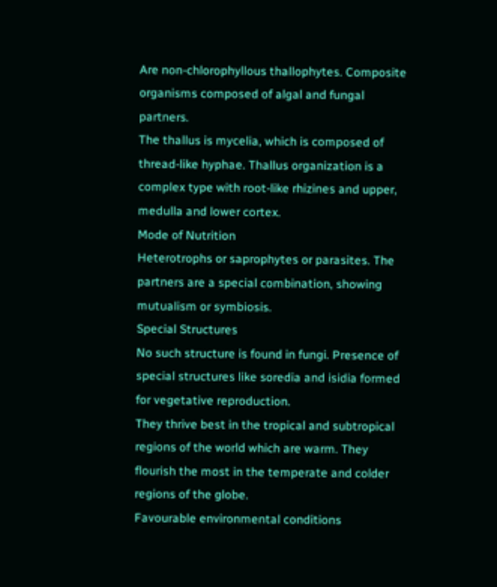Are non-chlorophyllous thallophytes. Composite organisms composed of algal and fungal partners.
The thallus is mycelia, which is composed of thread-like hyphae. Thallus organization is a complex type with root-like rhizines and upper, medulla and lower cortex.
Mode of Nutrition
Heterotrophs or saprophytes or parasites. The partners are a special combination, showing mutualism or symbiosis.
Special Structures
No such structure is found in fungi. Presence of special structures like soredia and isidia formed for vegetative reproduction.
They thrive best in the tropical and subtropical regions of the world which are warm. They flourish the most in the temperate and colder regions of the globe.
Favourable environmental conditions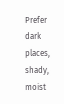Prefer dark places, shady, moist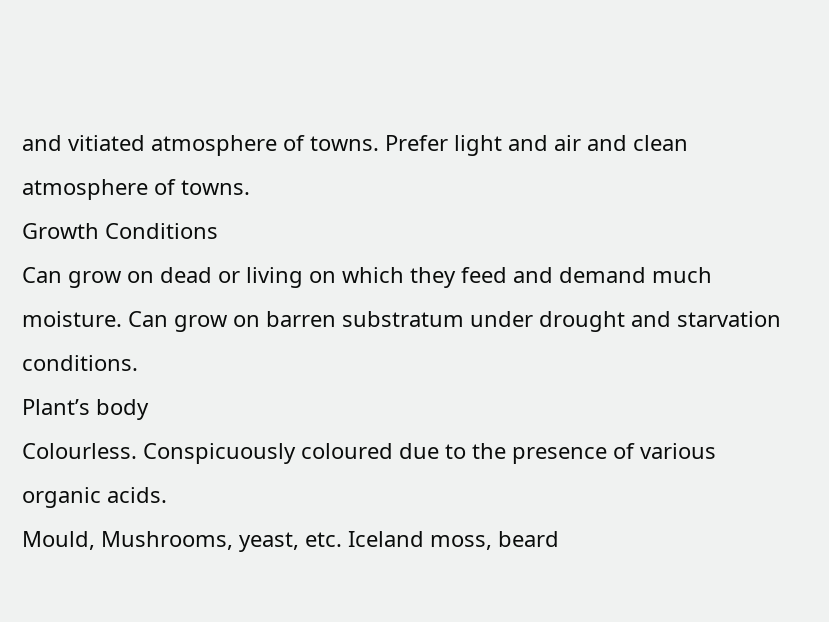and vitiated atmosphere of towns. Prefer light and air and clean atmosphere of towns.
Growth Conditions
Can grow on dead or living on which they feed and demand much moisture. Can grow on barren substratum under drought and starvation conditions.
Plant’s body
Colourless. Conspicuously coloured due to the presence of various organic acids.
Mould, Mushrooms, yeast, etc. Iceland moss, beard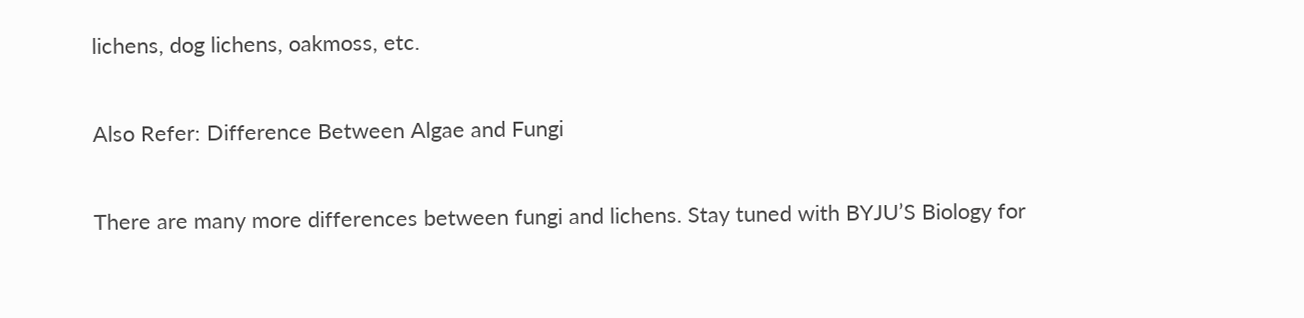lichens, dog lichens, oakmoss, etc.

Also Refer: Difference Between Algae and Fungi

There are many more differences between fungi and lichens. Stay tuned with BYJU’S Biology for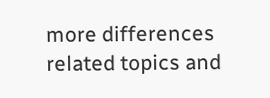more differences related topics and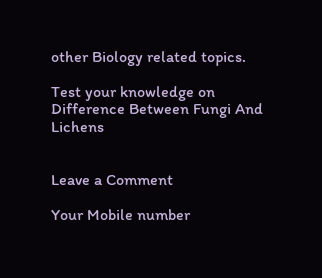other Biology related topics.

Test your knowledge on Difference Between Fungi And Lichens


Leave a Comment

Your Mobile number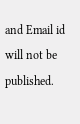and Email id will not be published.